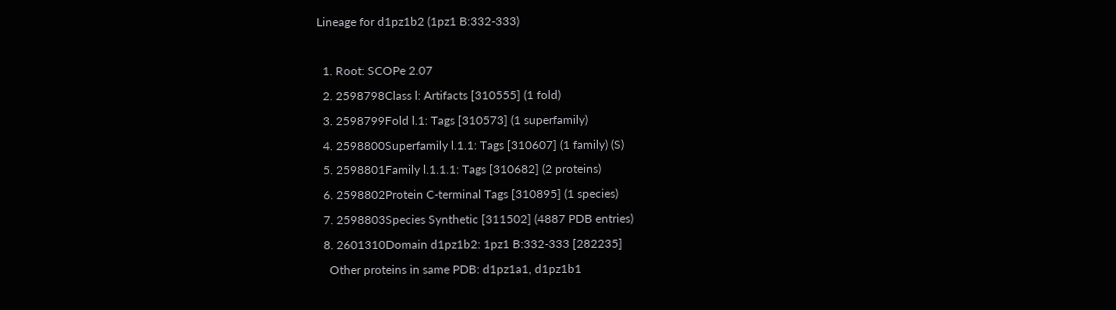Lineage for d1pz1b2 (1pz1 B:332-333)

  1. Root: SCOPe 2.07
  2. 2598798Class l: Artifacts [310555] (1 fold)
  3. 2598799Fold l.1: Tags [310573] (1 superfamily)
  4. 2598800Superfamily l.1.1: Tags [310607] (1 family) (S)
  5. 2598801Family l.1.1.1: Tags [310682] (2 proteins)
  6. 2598802Protein C-terminal Tags [310895] (1 species)
  7. 2598803Species Synthetic [311502] (4887 PDB entries)
  8. 2601310Domain d1pz1b2: 1pz1 B:332-333 [282235]
    Other proteins in same PDB: d1pz1a1, d1pz1b1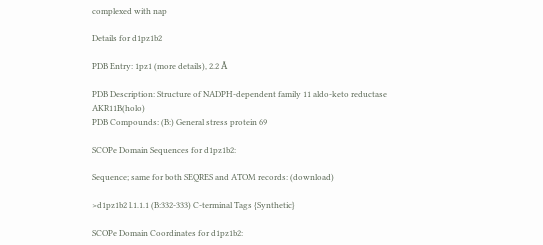complexed with nap

Details for d1pz1b2

PDB Entry: 1pz1 (more details), 2.2 Å

PDB Description: Structure of NADPH-dependent family 11 aldo-keto reductase AKR11B(holo)
PDB Compounds: (B:) General stress protein 69

SCOPe Domain Sequences for d1pz1b2:

Sequence; same for both SEQRES and ATOM records: (download)

>d1pz1b2 l.1.1.1 (B:332-333) C-terminal Tags {Synthetic}

SCOPe Domain Coordinates for d1pz1b2: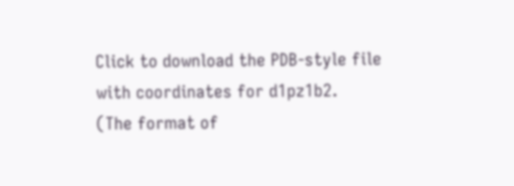Click to download the PDB-style file with coordinates for d1pz1b2.
(The format of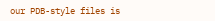our PDB-style files is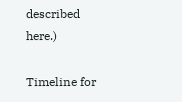described here.)

Timeline for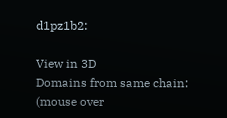d1pz1b2:

View in 3D
Domains from same chain:
(mouse over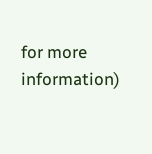for more information)